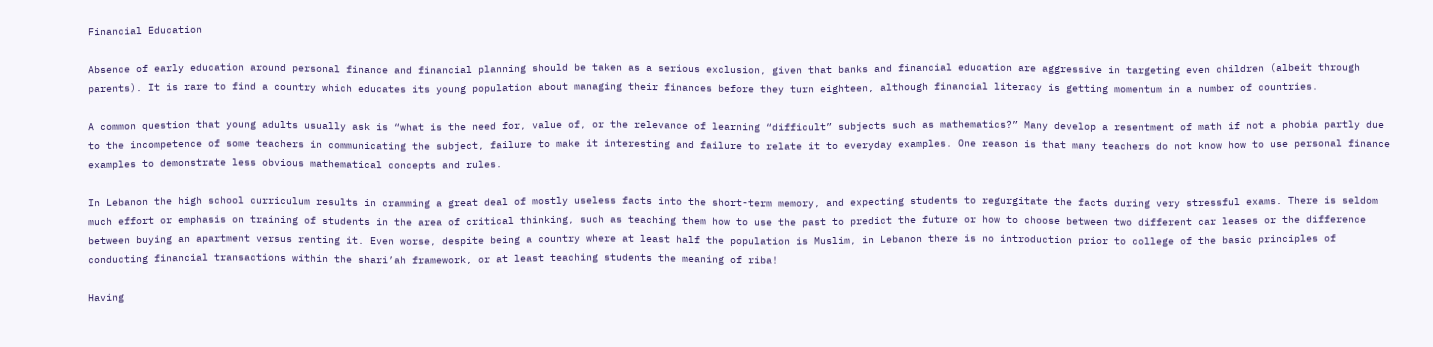Financial Education

Absence of early education around personal finance and financial planning should be taken as a serious exclusion, given that banks and financial education are aggressive in targeting even children (albeit through parents). It is rare to find a country which educates its young population about managing their finances before they turn eighteen, although financial literacy is getting momentum in a number of countries.

A common question that young adults usually ask is “what is the need for, value of, or the relevance of learning “difficult” subjects such as mathematics?” Many develop a resentment of math if not a phobia partly due to the incompetence of some teachers in communicating the subject, failure to make it interesting and failure to relate it to everyday examples. One reason is that many teachers do not know how to use personal finance examples to demonstrate less obvious mathematical concepts and rules.

In Lebanon the high school curriculum results in cramming a great deal of mostly useless facts into the short-term memory, and expecting students to regurgitate the facts during very stressful exams. There is seldom much effort or emphasis on training of students in the area of critical thinking, such as teaching them how to use the past to predict the future or how to choose between two different car leases or the difference between buying an apartment versus renting it. Even worse, despite being a country where at least half the population is Muslim, in Lebanon there is no introduction prior to college of the basic principles of conducting financial transactions within the shari’ah framework, or at least teaching students the meaning of riba!

Having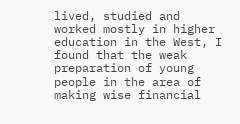lived, studied and worked mostly in higher education in the West, I found that the weak preparation of young people in the area of making wise financial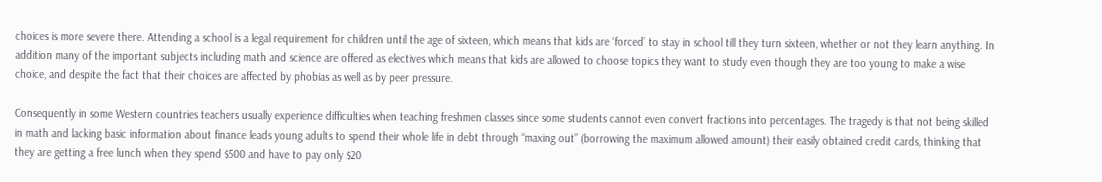choices is more severe there. Attending a school is a legal requirement for children until the age of sixteen, which means that kids are ‘forced’ to stay in school till they turn sixteen, whether or not they learn anything. In addition many of the important subjects including math and science are offered as electives which means that kids are allowed to choose topics they want to study even though they are too young to make a wise choice, and despite the fact that their choices are affected by phobias as well as by peer pressure.

Consequently in some Western countries teachers usually experience difficulties when teaching freshmen classes since some students cannot even convert fractions into percentages. The tragedy is that not being skilled in math and lacking basic information about finance leads young adults to spend their whole life in debt through “maxing out” (borrowing the maximum allowed amount) their easily obtained credit cards, thinking that they are getting a free lunch when they spend $500 and have to pay only $20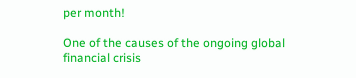per month!

One of the causes of the ongoing global financial crisis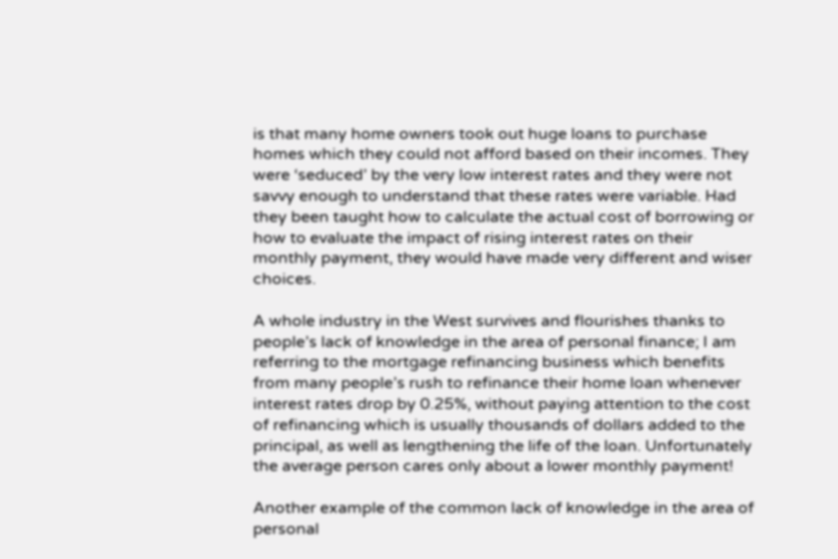is that many home owners took out huge loans to purchase homes which they could not afford based on their incomes. They were ‘seduced’ by the very low interest rates and they were not savvy enough to understand that these rates were variable. Had they been taught how to calculate the actual cost of borrowing or how to evaluate the impact of rising interest rates on their monthly payment, they would have made very different and wiser choices.

A whole industry in the West survives and flourishes thanks to people’s lack of knowledge in the area of personal finance; I am referring to the mortgage refinancing business which benefits from many people’s rush to refinance their home loan whenever interest rates drop by 0.25%, without paying attention to the cost of refinancing which is usually thousands of dollars added to the principal, as well as lengthening the life of the loan. Unfortunately the average person cares only about a lower monthly payment!

Another example of the common lack of knowledge in the area of personal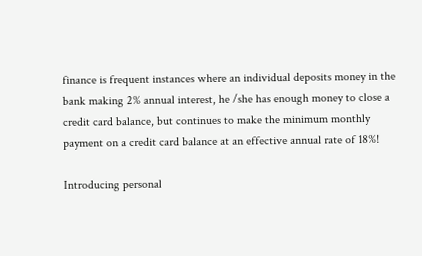finance is frequent instances where an individual deposits money in the bank making 2% annual interest, he /she has enough money to close a credit card balance, but continues to make the minimum monthly payment on a credit card balance at an effective annual rate of 18%!

Introducing personal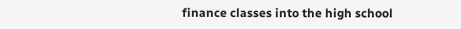finance classes into the high school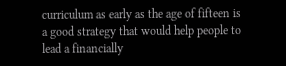curriculum as early as the age of fifteen is a good strategy that would help people to lead a financially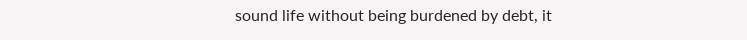sound life without being burdened by debt, it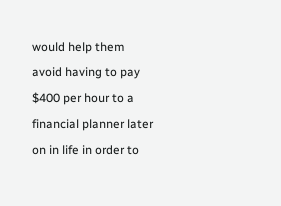would help them avoid having to pay $400 per hour to a financial planner later on in life in order to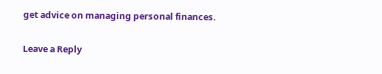get advice on managing personal finances.

Leave a Reply